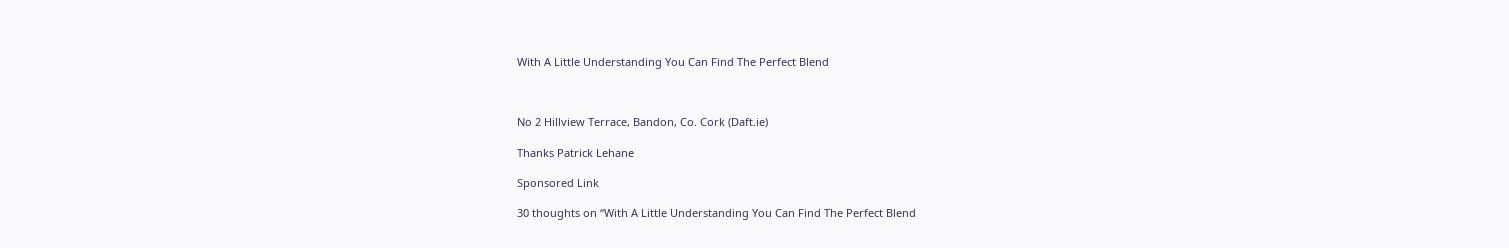With A Little Understanding You Can Find The Perfect Blend



No 2 Hillview Terrace, Bandon, Co. Cork (Daft.ie)

Thanks Patrick Lehane

Sponsored Link

30 thoughts on “With A Little Understanding You Can Find The Perfect Blend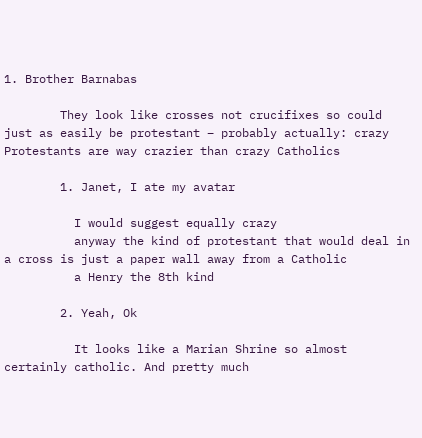1. Brother Barnabas

        They look like crosses not crucifixes so could just as easily be protestant – probably actually: crazy Protestants are way crazier than crazy Catholics

        1. Janet, I ate my avatar

          I would suggest equally crazy
          anyway the kind of protestant that would deal in a cross is just a paper wall away from a Catholic
          a Henry the 8th kind

        2. Yeah, Ok

          It looks like a Marian Shrine so almost certainly catholic. And pretty much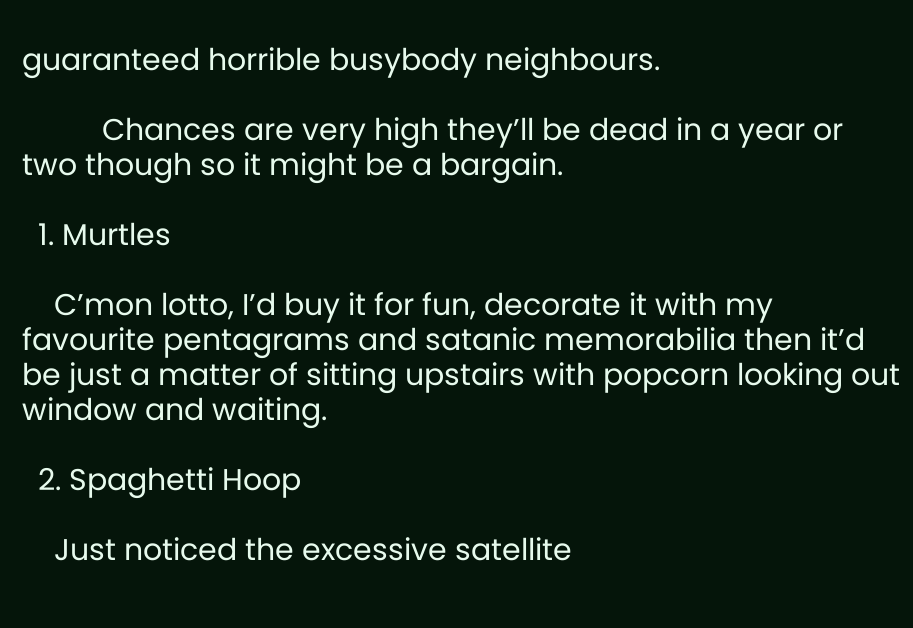guaranteed horrible busybody neighbours.

          Chances are very high they’ll be dead in a year or two though so it might be a bargain.

  1. Murtles

    C’mon lotto, I’d buy it for fun, decorate it with my favourite pentagrams and satanic memorabilia then it’d be just a matter of sitting upstairs with popcorn looking out window and waiting.

  2. Spaghetti Hoop

    Just noticed the excessive satellite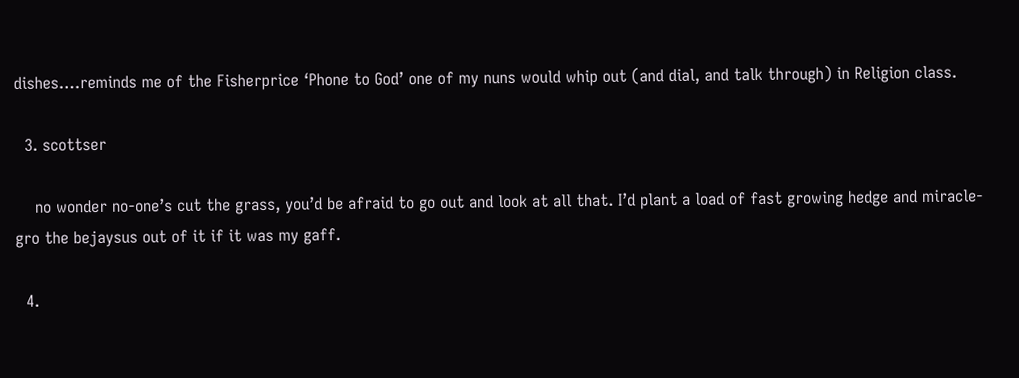dishes….reminds me of the Fisherprice ‘Phone to God’ one of my nuns would whip out (and dial, and talk through) in Religion class.

  3. scottser

    no wonder no-one’s cut the grass, you’d be afraid to go out and look at all that. I’d plant a load of fast growing hedge and miracle-gro the bejaysus out of it if it was my gaff.

  4.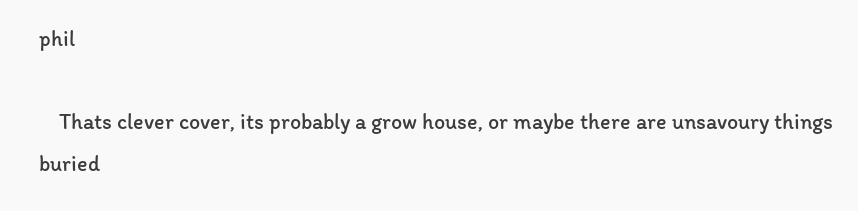phil

    Thats clever cover, its probably a grow house, or maybe there are unsavoury things buried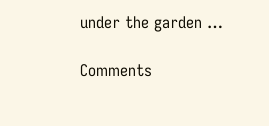under the garden …

Comments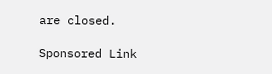are closed.

Sponsored Link